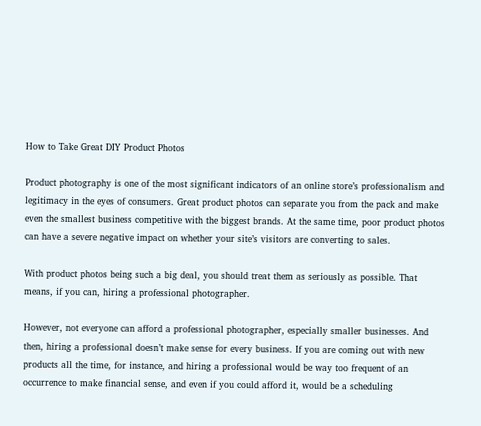How to Take Great DIY Product Photos

Product photography is one of the most significant indicators of an online store’s professionalism and legitimacy in the eyes of consumers. Great product photos can separate you from the pack and make even the smallest business competitive with the biggest brands. At the same time, poor product photos can have a severe negative impact on whether your site’s visitors are converting to sales.

With product photos being such a big deal, you should treat them as seriously as possible. That means, if you can, hiring a professional photographer.

However, not everyone can afford a professional photographer, especially smaller businesses. And then, hiring a professional doesn’t make sense for every business. If you are coming out with new products all the time, for instance, and hiring a professional would be way too frequent of an occurrence to make financial sense, and even if you could afford it, would be a scheduling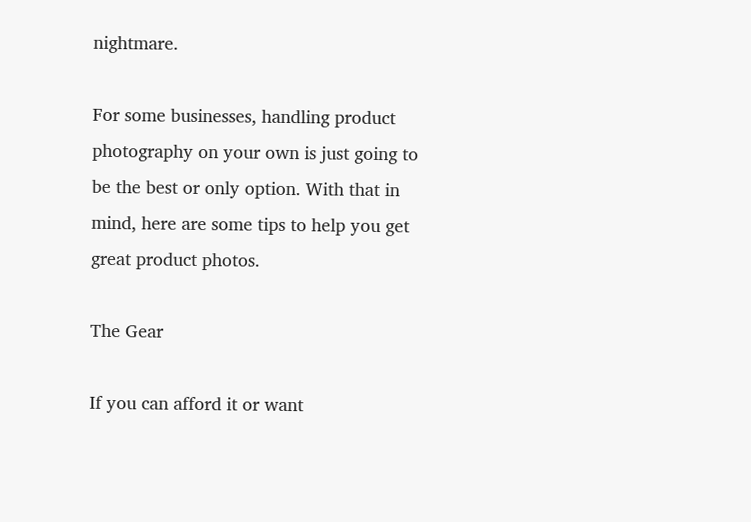nightmare.

For some businesses, handling product photography on your own is just going to be the best or only option. With that in mind, here are some tips to help you get great product photos.

The Gear

If you can afford it or want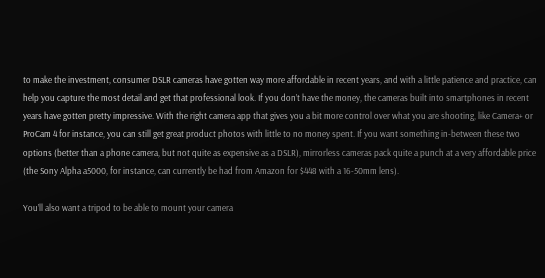to make the investment, consumer DSLR cameras have gotten way more affordable in recent years, and with a little patience and practice, can help you capture the most detail and get that professional look. If you don’t have the money, the cameras built into smartphones in recent years have gotten pretty impressive. With the right camera app that gives you a bit more control over what you are shooting, like Camera+ or ProCam 4 for instance, you can still get great product photos with little to no money spent. If you want something in-between these two options (better than a phone camera, but not quite as expensive as a DSLR), mirrorless cameras pack quite a punch at a very affordable price (the Sony Alpha a5000, for instance, can currently be had from Amazon for $448 with a 16-50mm lens).

You’ll also want a tripod to be able to mount your camera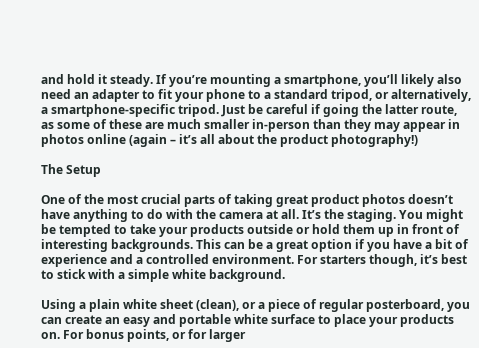and hold it steady. If you’re mounting a smartphone, you’ll likely also need an adapter to fit your phone to a standard tripod, or alternatively, a smartphone-specific tripod. Just be careful if going the latter route, as some of these are much smaller in-person than they may appear in photos online (again – it’s all about the product photography!)

The Setup

One of the most crucial parts of taking great product photos doesn’t have anything to do with the camera at all. It’s the staging. You might be tempted to take your products outside or hold them up in front of interesting backgrounds. This can be a great option if you have a bit of experience and a controlled environment. For starters though, it’s best to stick with a simple white background.

Using a plain white sheet (clean), or a piece of regular posterboard, you can create an easy and portable white surface to place your products on. For bonus points, or for larger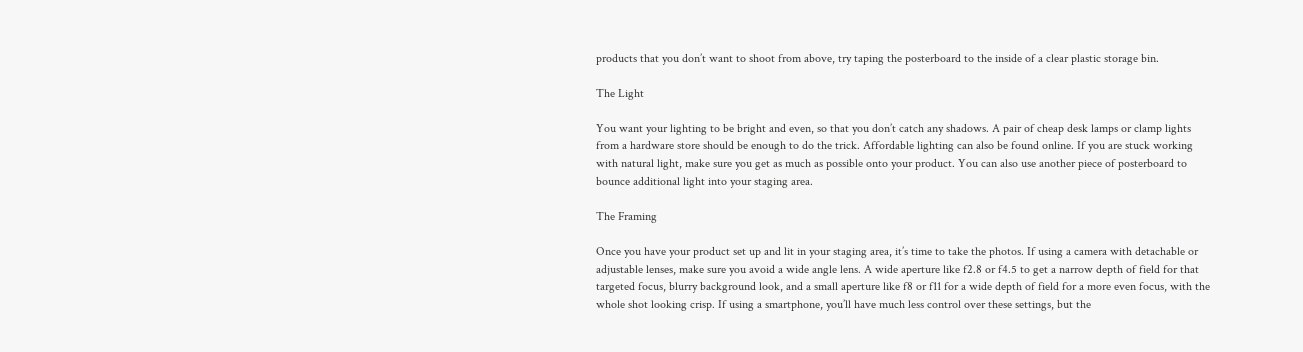products that you don’t want to shoot from above, try taping the posterboard to the inside of a clear plastic storage bin.

The Light

You want your lighting to be bright and even, so that you don’t catch any shadows. A pair of cheap desk lamps or clamp lights from a hardware store should be enough to do the trick. Affordable lighting can also be found online. If you are stuck working with natural light, make sure you get as much as possible onto your product. You can also use another piece of posterboard to bounce additional light into your staging area.

The Framing

Once you have your product set up and lit in your staging area, it’s time to take the photos. If using a camera with detachable or adjustable lenses, make sure you avoid a wide angle lens. A wide aperture like f2.8 or f4.5 to get a narrow depth of field for that targeted focus, blurry background look, and a small aperture like f8 or f11 for a wide depth of field for a more even focus, with the whole shot looking crisp. If using a smartphone, you’ll have much less control over these settings, but the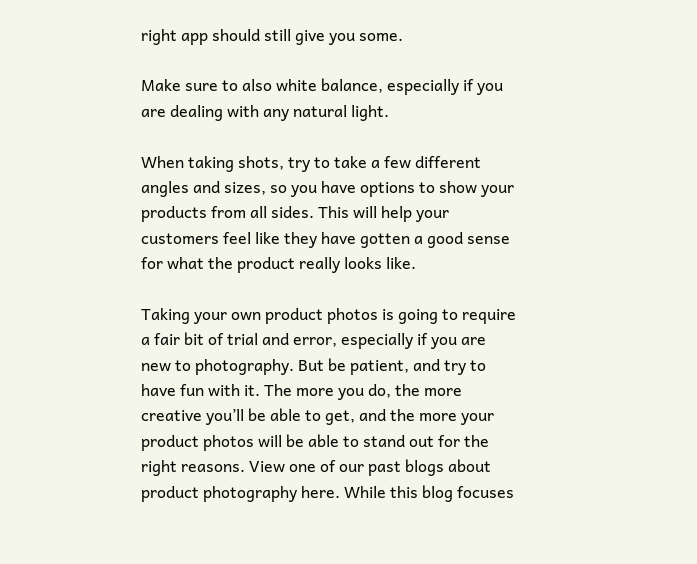right app should still give you some.

Make sure to also white balance, especially if you are dealing with any natural light.

When taking shots, try to take a few different angles and sizes, so you have options to show your products from all sides. This will help your customers feel like they have gotten a good sense for what the product really looks like.

Taking your own product photos is going to require a fair bit of trial and error, especially if you are new to photography. But be patient, and try to have fun with it. The more you do, the more creative you’ll be able to get, and the more your product photos will be able to stand out for the right reasons. View one of our past blogs about product photography here. While this blog focuses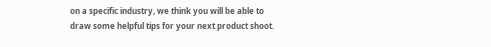on a specific industry, we think you will be able to draw some helpful tips for your next product shoot.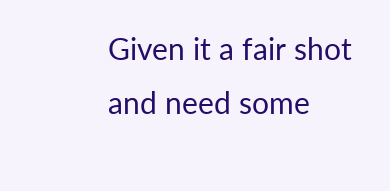Given it a fair shot and need some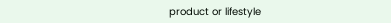product or lifestyle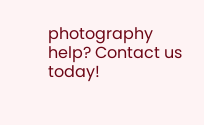photography help? Contact us today!